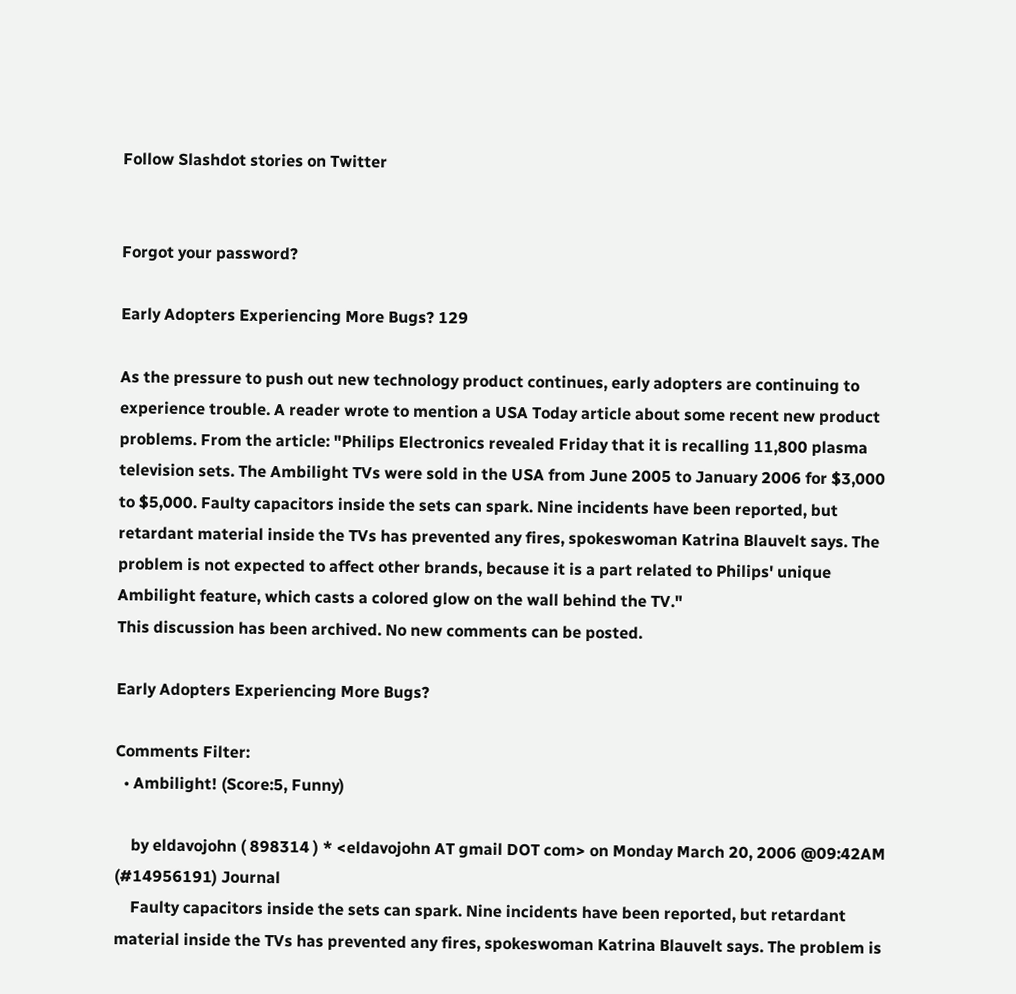Follow Slashdot stories on Twitter


Forgot your password?

Early Adopters Experiencing More Bugs? 129

As the pressure to push out new technology product continues, early adopters are continuing to experience trouble. A reader wrote to mention a USA Today article about some recent new product problems. From the article: "Philips Electronics revealed Friday that it is recalling 11,800 plasma television sets. The Ambilight TVs were sold in the USA from June 2005 to January 2006 for $3,000 to $5,000. Faulty capacitors inside the sets can spark. Nine incidents have been reported, but retardant material inside the TVs has prevented any fires, spokeswoman Katrina Blauvelt says. The problem is not expected to affect other brands, because it is a part related to Philips' unique Ambilight feature, which casts a colored glow on the wall behind the TV."
This discussion has been archived. No new comments can be posted.

Early Adopters Experiencing More Bugs?

Comments Filter:
  • Ambilight! (Score:5, Funny)

    by eldavojohn ( 898314 ) * <eldavojohn AT gmail DOT com> on Monday March 20, 2006 @09:42AM (#14956191) Journal
    Faulty capacitors inside the sets can spark. Nine incidents have been reported, but retardant material inside the TVs has prevented any fires, spokeswoman Katrina Blauvelt says. The problem is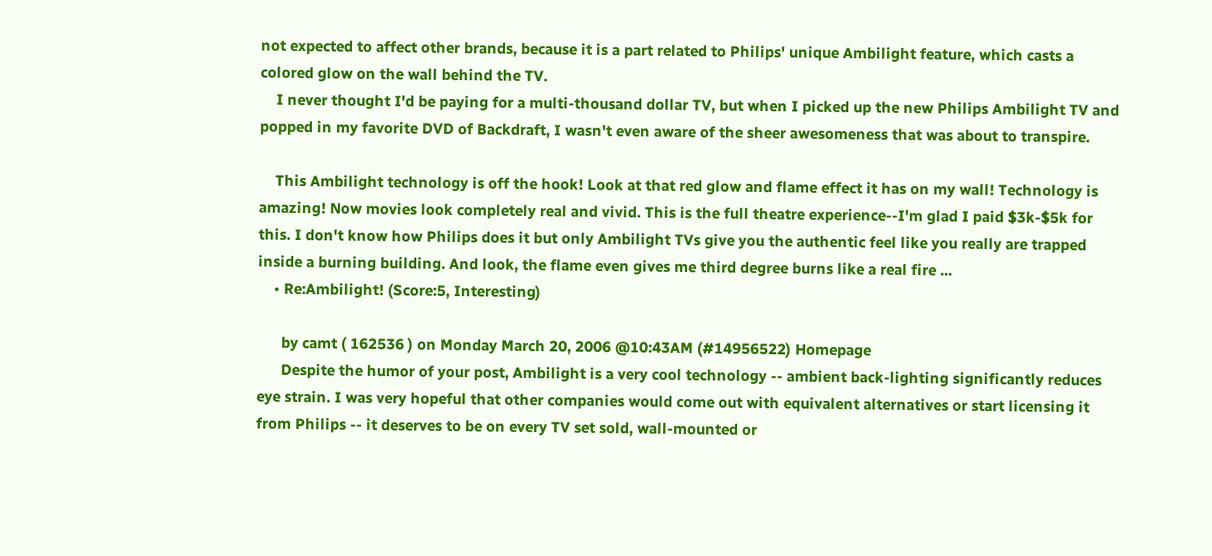not expected to affect other brands, because it is a part related to Philips' unique Ambilight feature, which casts a colored glow on the wall behind the TV.
    I never thought I'd be paying for a multi-thousand dollar TV, but when I picked up the new Philips Ambilight TV and popped in my favorite DVD of Backdraft, I wasn't even aware of the sheer awesomeness that was about to transpire.

    This Ambilight technology is off the hook! Look at that red glow and flame effect it has on my wall! Technology is amazing! Now movies look completely real and vivid. This is the full theatre experience--I'm glad I paid $3k-$5k for this. I don't know how Philips does it but only Ambilight TVs give you the authentic feel like you really are trapped inside a burning building. And look, the flame even gives me third degree burns like a real fire ...
    • Re:Ambilight! (Score:5, Interesting)

      by camt ( 162536 ) on Monday March 20, 2006 @10:43AM (#14956522) Homepage
      Despite the humor of your post, Ambilight is a very cool technology -- ambient back-lighting significantly reduces eye strain. I was very hopeful that other companies would come out with equivalent alternatives or start licensing it from Philips -- it deserves to be on every TV set sold, wall-mounted or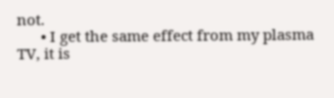not.
      • I get the same effect from my plasma TV, it is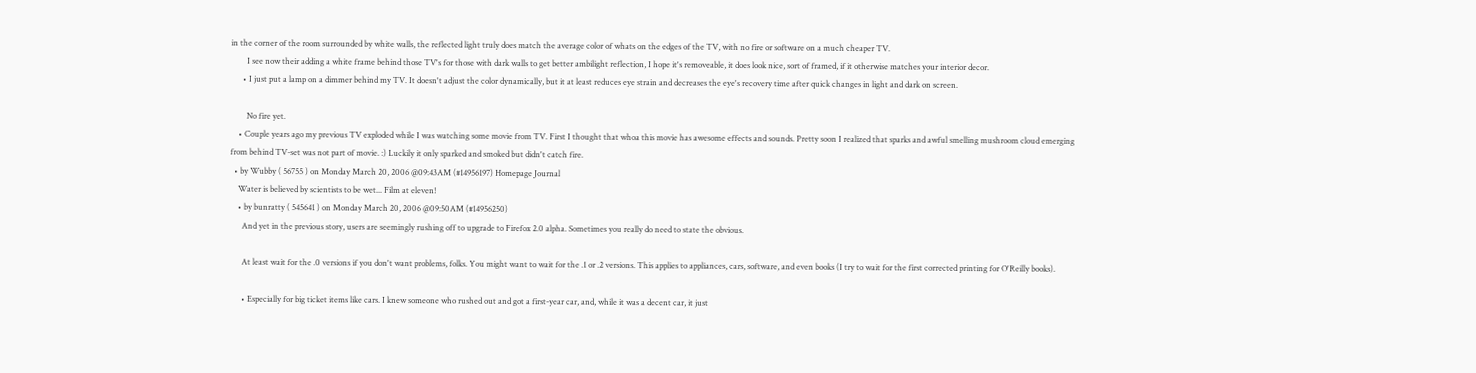in the corner of the room surrounded by white walls, the reflected light truly does match the average color of whats on the edges of the TV, with no fire or software on a much cheaper TV.
        I see now their adding a white frame behind those TV's for those with dark walls to get better ambilight reflection, I hope it's removeable, it does look nice, sort of framed, if it otherwise matches your interior decor.
      • I just put a lamp on a dimmer behind my TV. It doesn't adjust the color dynamically, but it at least reduces eye strain and decreases the eye's recovery time after quick changes in light and dark on screen.

        No fire yet.
    • Couple years ago my previous TV exploded while I was watching some movie from TV. First I thought that whoa this movie has awesome effects and sounds. Pretty soon I realized that sparks and awful smelling mushroom cloud emerging from behind TV-set was not part of movie. :) Luckily it only sparked and smoked but didn't catch fire.
  • by Wubby ( 56755 ) on Monday March 20, 2006 @09:43AM (#14956197) Homepage Journal
    Water is believed by scientists to be wet... Film at eleven!
    • by bunratty ( 545641 ) on Monday March 20, 2006 @09:50AM (#14956250)
      And yet in the previous story, users are seemingly rushing off to upgrade to Firefox 2.0 alpha. Sometimes you really do need to state the obvious.

      At least wait for the .0 versions if you don't want problems, folks. You might want to wait for the .1 or .2 versions. This applies to appliances, cars, software, and even books (I try to wait for the first corrected printing for O'Reilly books).

      • Especially for big ticket items like cars. I knew someone who rushed out and got a first-year car, and, while it was a decent car, it just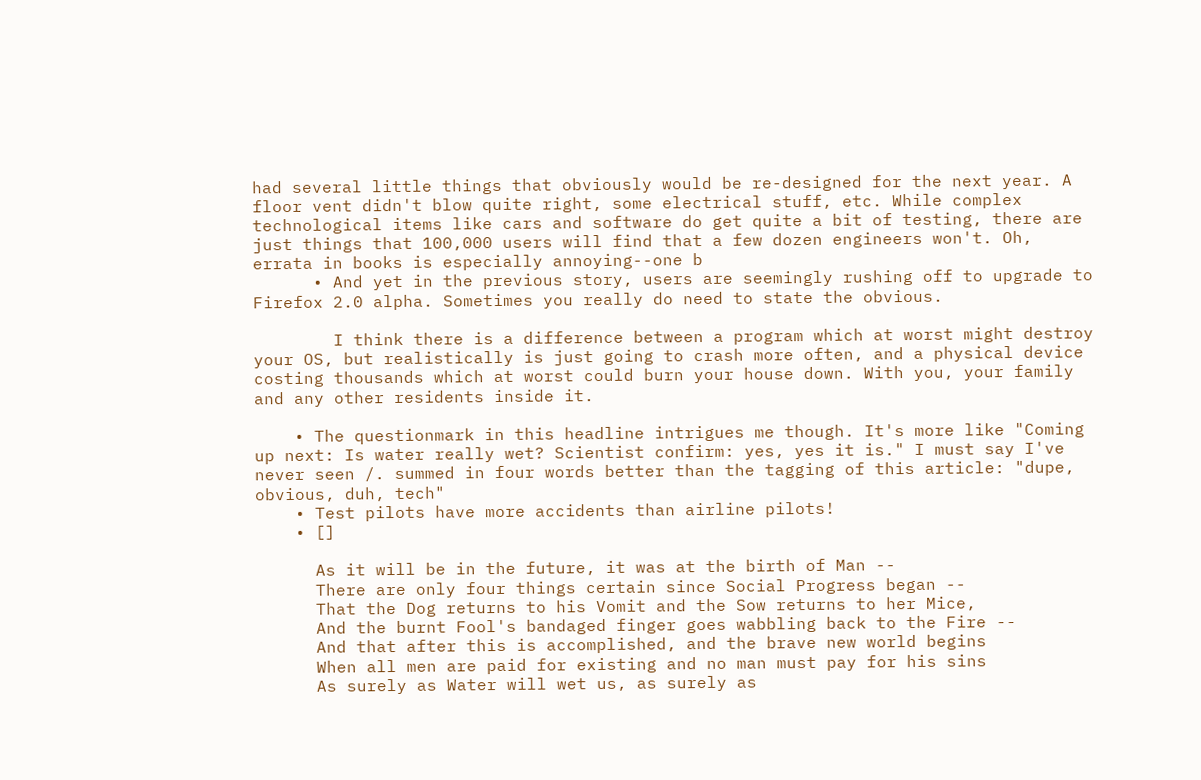had several little things that obviously would be re-designed for the next year. A floor vent didn't blow quite right, some electrical stuff, etc. While complex technological items like cars and software do get quite a bit of testing, there are just things that 100,000 users will find that a few dozen engineers won't. Oh, errata in books is especially annoying--one b
      • And yet in the previous story, users are seemingly rushing off to upgrade to Firefox 2.0 alpha. Sometimes you really do need to state the obvious.

        I think there is a difference between a program which at worst might destroy your OS, but realistically is just going to crash more often, and a physical device costing thousands which at worst could burn your house down. With you, your family and any other residents inside it.

    • The questionmark in this headline intrigues me though. It's more like "Coming up next: Is water really wet? Scientist confirm: yes, yes it is." I must say I've never seen /. summed in four words better than the tagging of this article: "dupe, obvious, duh, tech"
    • Test pilots have more accidents than airline pilots!
    • []

      As it will be in the future, it was at the birth of Man --
      There are only four things certain since Social Progress began --
      That the Dog returns to his Vomit and the Sow returns to her Mice,
      And the burnt Fool's bandaged finger goes wabbling back to the Fire --
      And that after this is accomplished, and the brave new world begins
      When all men are paid for existing and no man must pay for his sins
      As surely as Water will wet us, as surely as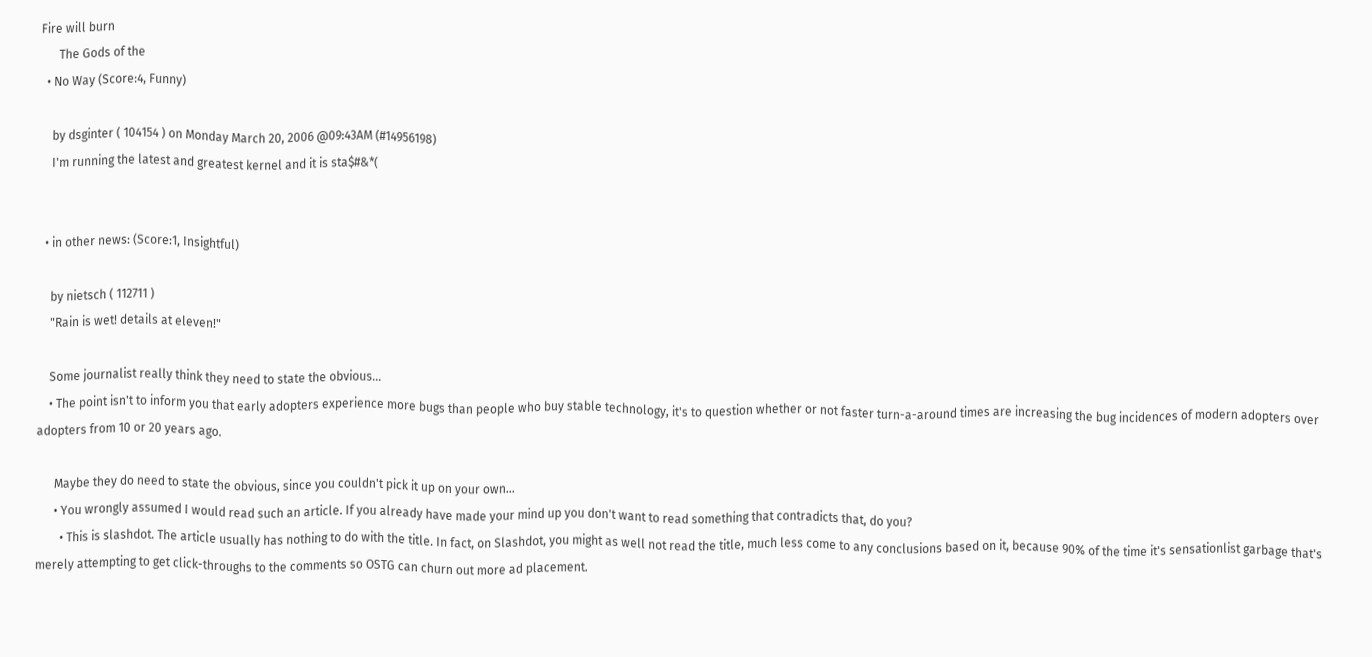Fire will burn
      The Gods of the
  • No Way (Score:4, Funny)

    by dsginter ( 104154 ) on Monday March 20, 2006 @09:43AM (#14956198)
    I'm running the latest and greatest kernel and it is sta$#&*(


  • in other news: (Score:1, Insightful)

    by nietsch ( 112711 )
    "Rain is wet! details at eleven!"

    Some journalist really think they need to state the obvious...
    • The point isn't to inform you that early adopters experience more bugs than people who buy stable technology, it's to question whether or not faster turn-a-around times are increasing the bug incidences of modern adopters over adopters from 10 or 20 years ago.

      Maybe they do need to state the obvious, since you couldn't pick it up on your own...
      • You wrongly assumed I would read such an article. If you already have made your mind up you don't want to read something that contradicts that, do you?
        • This is slashdot. The article usually has nothing to do with the title. In fact, on Slashdot, you might as well not read the title, much less come to any conclusions based on it, because 90% of the time it's sensationlist garbage that's merely attempting to get click-throughs to the comments so OSTG can churn out more ad placement.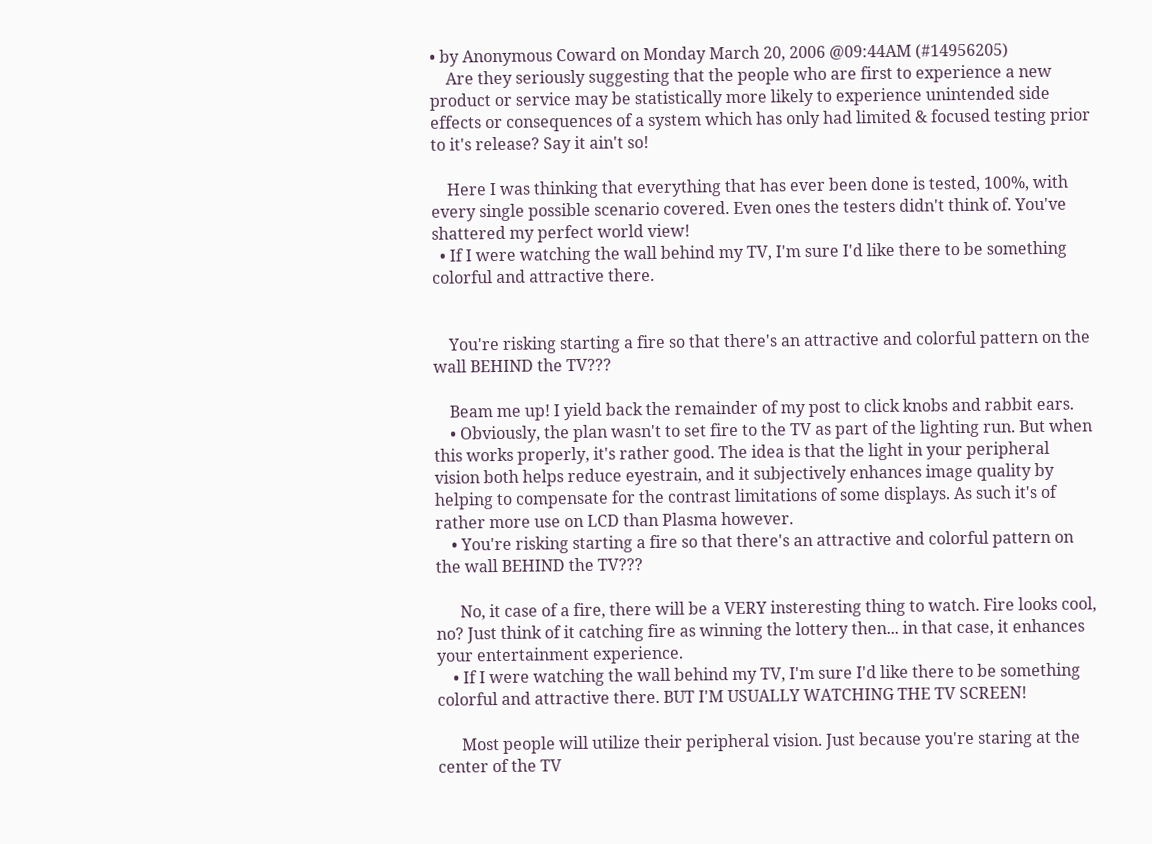• by Anonymous Coward on Monday March 20, 2006 @09:44AM (#14956205)
    Are they seriously suggesting that the people who are first to experience a new product or service may be statistically more likely to experience unintended side effects or consequences of a system which has only had limited & focused testing prior to it's release? Say it ain't so!

    Here I was thinking that everything that has ever been done is tested, 100%, with every single possible scenario covered. Even ones the testers didn't think of. You've shattered my perfect world view!
  • If I were watching the wall behind my TV, I'm sure I'd like there to be something colorful and attractive there.


    You're risking starting a fire so that there's an attractive and colorful pattern on the wall BEHIND the TV???

    Beam me up! I yield back the remainder of my post to click knobs and rabbit ears.
    • Obviously, the plan wasn't to set fire to the TV as part of the lighting run. But when this works properly, it's rather good. The idea is that the light in your peripheral vision both helps reduce eyestrain, and it subjectively enhances image quality by helping to compensate for the contrast limitations of some displays. As such it's of rather more use on LCD than Plasma however.
    • You're risking starting a fire so that there's an attractive and colorful pattern on the wall BEHIND the TV???

      No, it case of a fire, there will be a VERY insteresting thing to watch. Fire looks cool, no? Just think of it catching fire as winning the lottery then... in that case, it enhances your entertainment experience.
    • If I were watching the wall behind my TV, I'm sure I'd like there to be something colorful and attractive there. BUT I'M USUALLY WATCHING THE TV SCREEN!

      Most people will utilize their peripheral vision. Just because you're staring at the center of the TV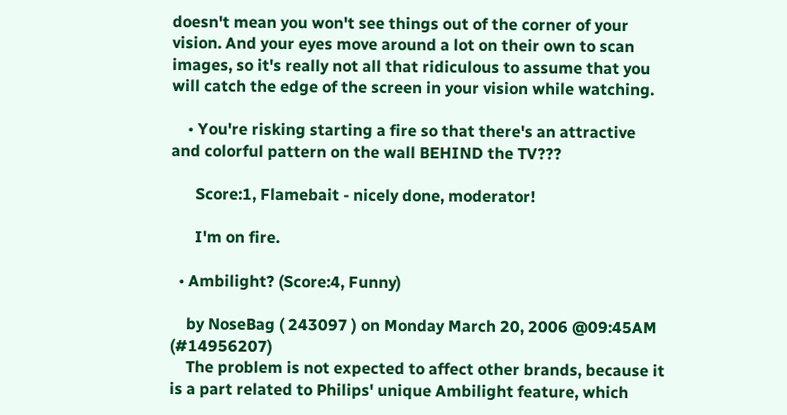doesn't mean you won't see things out of the corner of your vision. And your eyes move around a lot on their own to scan images, so it's really not all that ridiculous to assume that you will catch the edge of the screen in your vision while watching.

    • You're risking starting a fire so that there's an attractive and colorful pattern on the wall BEHIND the TV???

      Score:1, Flamebait - nicely done, moderator!

      I'm on fire.

  • Ambilight? (Score:4, Funny)

    by NoseBag ( 243097 ) on Monday March 20, 2006 @09:45AM (#14956207)
    The problem is not expected to affect other brands, because it is a part related to Philips' unique Ambilight feature, which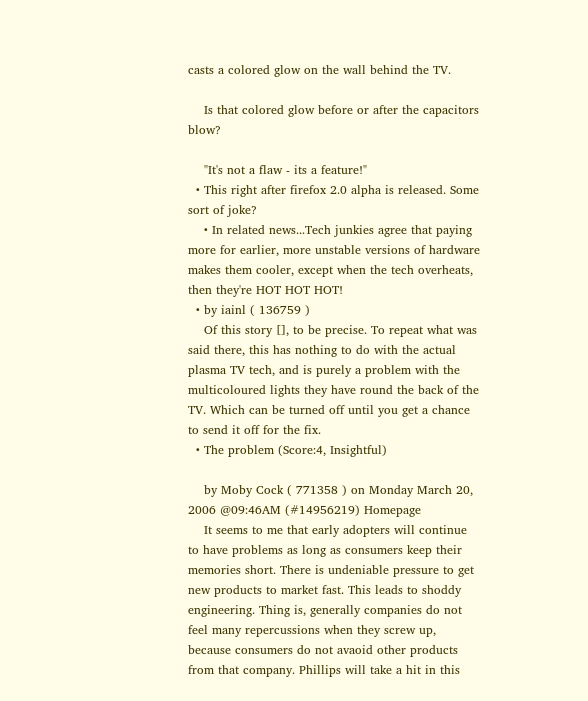casts a colored glow on the wall behind the TV.

    Is that colored glow before or after the capacitors blow?

    "It's not a flaw - its a feature!"
  • This right after firefox 2.0 alpha is released. Some sort of joke?
    • In related news...Tech junkies agree that paying more for earlier, more unstable versions of hardware makes them cooler, except when the tech overheats, then they're HOT HOT HOT!
  • by iainl ( 136759 )
    Of this story [], to be precise. To repeat what was said there, this has nothing to do with the actual plasma TV tech, and is purely a problem with the multicoloured lights they have round the back of the TV. Which can be turned off until you get a chance to send it off for the fix.
  • The problem (Score:4, Insightful)

    by Moby Cock ( 771358 ) on Monday March 20, 2006 @09:46AM (#14956219) Homepage
    It seems to me that early adopters will continue to have problems as long as consumers keep their memories short. There is undeniable pressure to get new products to market fast. This leads to shoddy engineering. Thing is, generally companies do not feel many repercussions when they screw up, because consumers do not avaoid other products from that company. Phillips will take a hit in this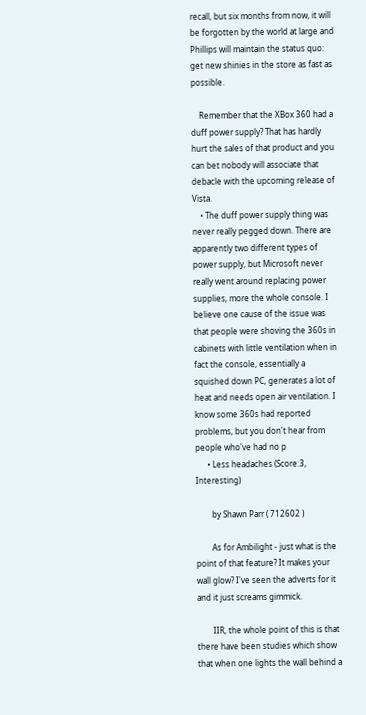recall, but six months from now, it will be forgotten by the world at large and Phillips will maintain the status quo: get new shinies in the store as fast as possible.

    Remember that the XBox 360 had a duff power supply? That has hardly hurt the sales of that product and you can bet nobody will associate that debacle with the upcoming release of Vista.
    • The duff power supply thing was never really pegged down. There are apparently two different types of power supply, but Microsoft never really went around replacing power supplies, more the whole console. I believe one cause of the issue was that people were shoving the 360s in cabinets with little ventilation when in fact the console, essentially a squished down PC, generates a lot of heat and needs open air ventilation. I know some 360s had reported problems, but you don't hear from people who've had no p
      • Less headaches (Score:3, Interesting)

        by Shawn Parr ( 712602 )

        As for Ambilight - just what is the point of that feature? It makes your wall glow? I've seen the adverts for it and it just screams gimmick.

        IIR, the whole point of this is that there have been studies which show that when one lights the wall behind a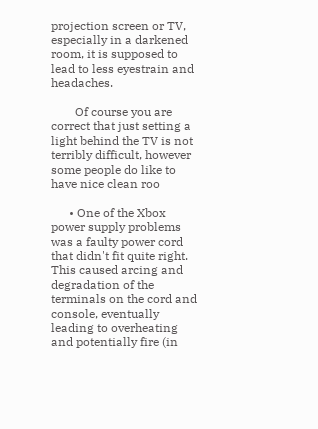projection screen or TV, especially in a darkened room, it is supposed to lead to less eyestrain and headaches.

        Of course you are correct that just setting a light behind the TV is not terribly difficult, however some people do like to have nice clean roo

      • One of the Xbox power supply problems was a faulty power cord that didn't fit quite right. This caused arcing and degradation of the terminals on the cord and console, eventually leading to overheating and potentially fire (in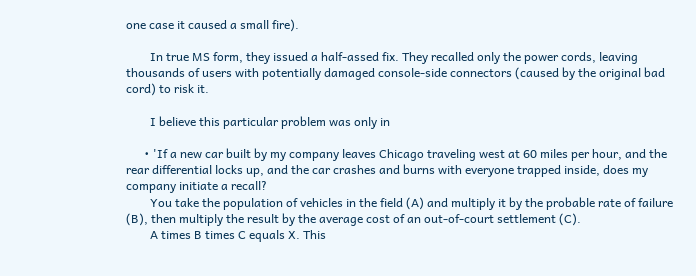one case it caused a small fire).

        In true MS form, they issued a half-assed fix. They recalled only the power cords, leaving thousands of users with potentially damaged console-side connectors (caused by the original bad cord) to risk it.

        I believe this particular problem was only in

      • 'If a new car built by my company leaves Chicago traveling west at 60 miles per hour, and the rear differential locks up, and the car crashes and burns with everyone trapped inside, does my company initiate a recall?
        You take the population of vehicles in the field (A) and multiply it by the probable rate of failure (B), then multiply the result by the average cost of an out-of-court settlement (C).
        A times B times C equals X. This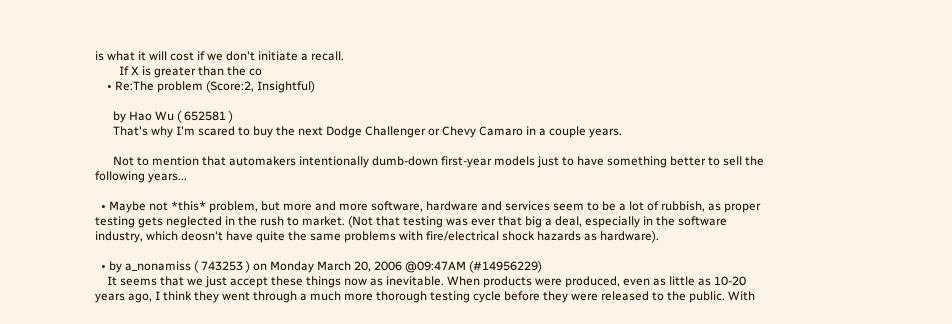is what it will cost if we don't initiate a recall.
        If X is greater than the co
    • Re:The problem (Score:2, Insightful)

      by Hao Wu ( 652581 )
      That's why I'm scared to buy the next Dodge Challenger or Chevy Camaro in a couple years.

      Not to mention that automakers intentionally dumb-down first-year models just to have something better to sell the following years...

  • Maybe not *this* problem, but more and more software, hardware and services seem to be a lot of rubbish, as proper testing gets neglected in the rush to market. (Not that testing was ever that big a deal, especially in the software industry, which deosn't have quite the same problems with fire/electrical shock hazards as hardware).

  • by a_nonamiss ( 743253 ) on Monday March 20, 2006 @09:47AM (#14956229)
    It seems that we just accept these things now as inevitable. When products were produced, even as little as 10-20 years ago, I think they went through a much more thorough testing cycle before they were released to the public. With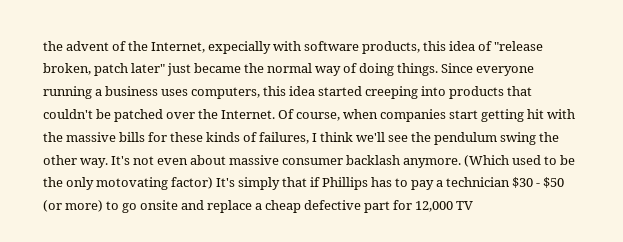the advent of the Internet, expecially with software products, this idea of "release broken, patch later" just became the normal way of doing things. Since everyone running a business uses computers, this idea started creeping into products that couldn't be patched over the Internet. Of course, when companies start getting hit with the massive bills for these kinds of failures, I think we'll see the pendulum swing the other way. It's not even about massive consumer backlash anymore. (Which used to be the only motovating factor) It's simply that if Phillips has to pay a technician $30 - $50 (or more) to go onsite and replace a cheap defective part for 12,000 TV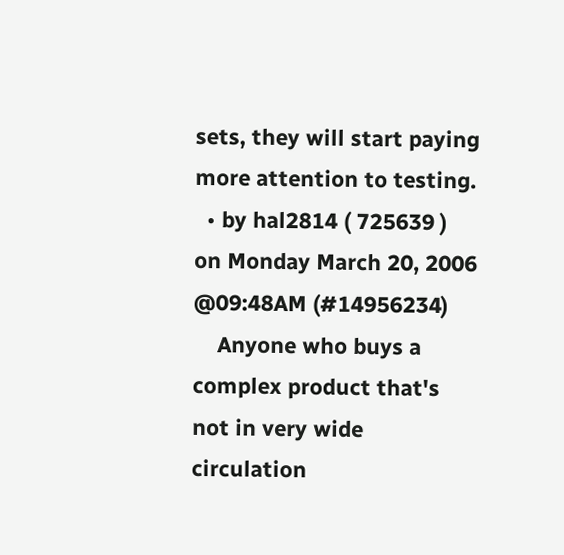sets, they will start paying more attention to testing.
  • by hal2814 ( 725639 ) on Monday March 20, 2006 @09:48AM (#14956234)
    Anyone who buys a complex product that's not in very wide circulation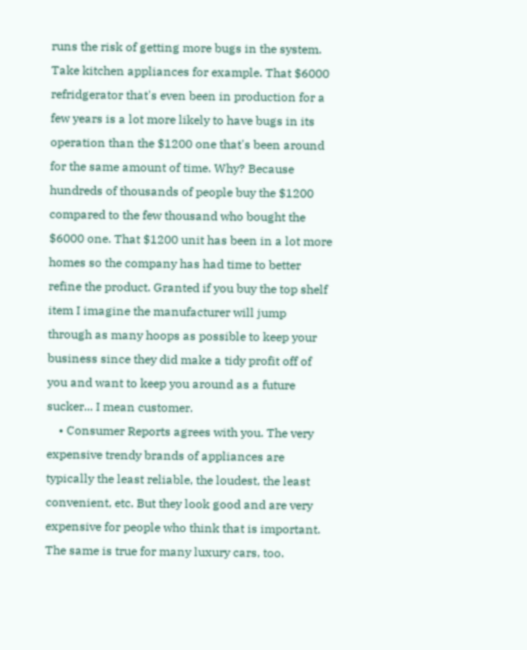runs the risk of getting more bugs in the system. Take kitchen appliances for example. That $6000 refridgerator that's even been in production for a few years is a lot more likely to have bugs in its operation than the $1200 one that's been around for the same amount of time. Why? Because hundreds of thousands of people buy the $1200 compared to the few thousand who bought the $6000 one. That $1200 unit has been in a lot more homes so the company has had time to better refine the product. Granted if you buy the top shelf item I imagine the manufacturer will jump through as many hoops as possible to keep your business since they did make a tidy profit off of you and want to keep you around as a future sucker... I mean customer.
    • Consumer Reports agrees with you. The very expensive trendy brands of appliances are typically the least reliable, the loudest, the least convenient, etc. But they look good and are very expensive for people who think that is important. The same is true for many luxury cars, too.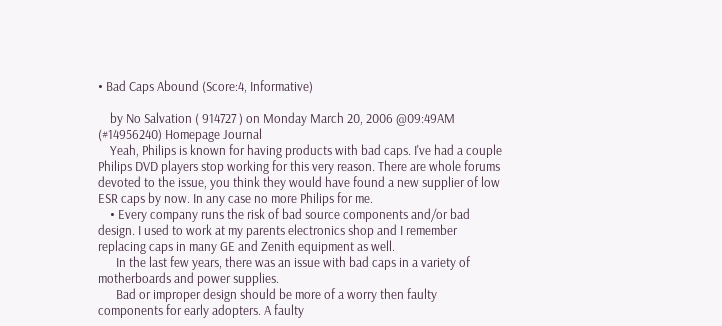• Bad Caps Abound (Score:4, Informative)

    by No Salvation ( 914727 ) on Monday March 20, 2006 @09:49AM (#14956240) Homepage Journal
    Yeah, Philips is known for having products with bad caps. I've had a couple Philips DVD players stop working for this very reason. There are whole forums devoted to the issue, you think they would have found a new supplier of low ESR caps by now. In any case no more Philips for me.
    • Every company runs the risk of bad source components and/or bad design. I used to work at my parents electronics shop and I remember replacing caps in many GE and Zenith equipment as well.
      In the last few years, there was an issue with bad caps in a variety of motherboards and power supplies.
      Bad or improper design should be more of a worry then faulty components for early adopters. A faulty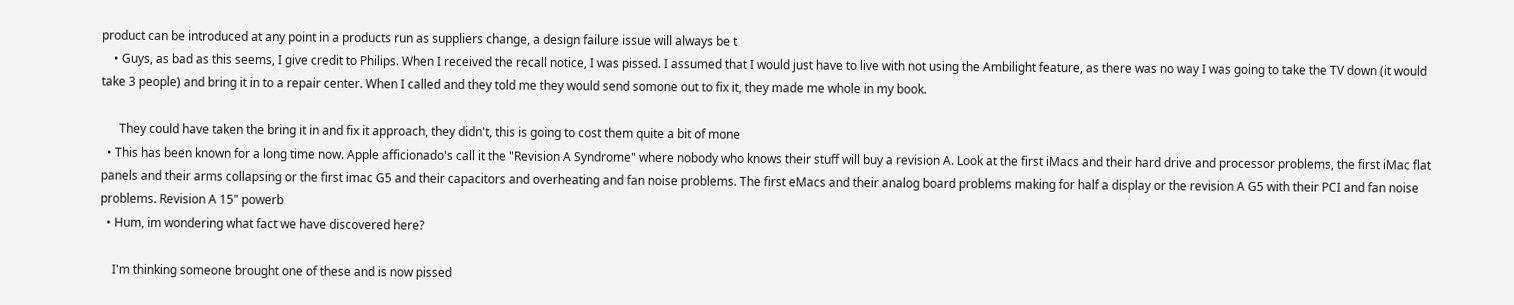product can be introduced at any point in a products run as suppliers change, a design failure issue will always be t
    • Guys, as bad as this seems, I give credit to Philips. When I received the recall notice, I was pissed. I assumed that I would just have to live with not using the Ambilight feature, as there was no way I was going to take the TV down (it would take 3 people) and bring it in to a repair center. When I called and they told me they would send somone out to fix it, they made me whole in my book.

      They could have taken the bring it in and fix it approach, they didn't, this is going to cost them quite a bit of mone
  • This has been known for a long time now. Apple afficionado's call it the "Revision A Syndrome" where nobody who knows their stuff will buy a revision A. Look at the first iMacs and their hard drive and processor problems, the first iMac flat panels and their arms collapsing or the first imac G5 and their capacitors and overheating and fan noise problems. The first eMacs and their analog board problems making for half a display or the revision A G5 with their PCI and fan noise problems. Revision A 15" powerb
  • Hum, im wondering what fact we have discovered here?

    I'm thinking someone brought one of these and is now pissed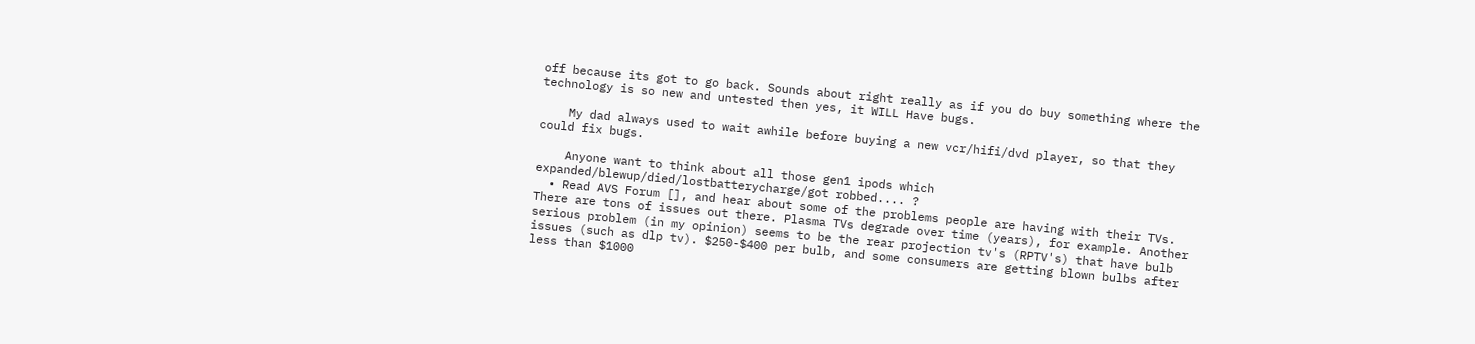off because its got to go back. Sounds about right really as if you do buy something where the technology is so new and untested then yes, it WILL Have bugs.

    My dad always used to wait awhile before buying a new vcr/hifi/dvd player, so that they could fix bugs.

    Anyone want to think about all those gen1 ipods which expanded/blewup/died/lostbatterycharge/got robbed.... ?
  • Read AVS Forum [], and hear about some of the problems people are having with their TVs. There are tons of issues out there. Plasma TVs degrade over time (years), for example. Another serious problem (in my opinion) seems to be the rear projection tv's (RPTV's) that have bulb issues (such as dlp tv). $250-$400 per bulb, and some consumers are getting blown bulbs after less than $1000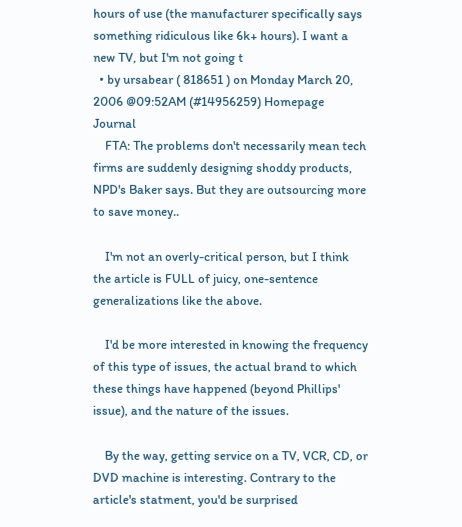hours of use (the manufacturer specifically says something ridiculous like 6k+ hours). I want a new TV, but I'm not going t
  • by ursabear ( 818651 ) on Monday March 20, 2006 @09:52AM (#14956259) Homepage Journal
    FTA: The problems don't necessarily mean tech firms are suddenly designing shoddy products, NPD's Baker says. But they are outsourcing more to save money..

    I'm not an overly-critical person, but I think the article is FULL of juicy, one-sentence generalizations like the above.

    I'd be more interested in knowing the frequency of this type of issues, the actual brand to which these things have happened (beyond Phillips' issue), and the nature of the issues.

    By the way, getting service on a TV, VCR, CD, or DVD machine is interesting. Contrary to the article's statment, you'd be surprised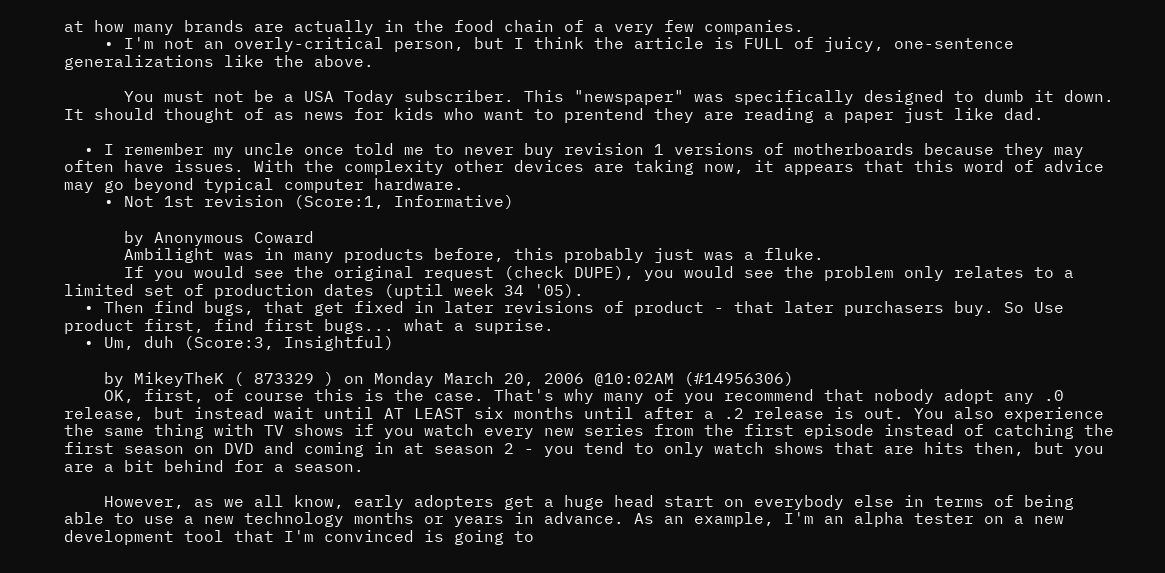at how many brands are actually in the food chain of a very few companies.
    • I'm not an overly-critical person, but I think the article is FULL of juicy, one-sentence generalizations like the above.

      You must not be a USA Today subscriber. This "newspaper" was specifically designed to dumb it down. It should thought of as news for kids who want to prentend they are reading a paper just like dad.

  • I remember my uncle once told me to never buy revision 1 versions of motherboards because they may often have issues. With the complexity other devices are taking now, it appears that this word of advice may go beyond typical computer hardware.
    • Not 1st revision (Score:1, Informative)

      by Anonymous Coward
      Ambilight was in many products before, this probably just was a fluke.
      If you would see the original request (check DUPE), you would see the problem only relates to a limited set of production dates (uptil week 34 '05).
  • Then find bugs, that get fixed in later revisions of product - that later purchasers buy. So Use product first, find first bugs... what a suprise.
  • Um, duh (Score:3, Insightful)

    by MikeyTheK ( 873329 ) on Monday March 20, 2006 @10:02AM (#14956306)
    OK, first, of course this is the case. That's why many of you recommend that nobody adopt any .0 release, but instead wait until AT LEAST six months until after a .2 release is out. You also experience the same thing with TV shows if you watch every new series from the first episode instead of catching the first season on DVD and coming in at season 2 - you tend to only watch shows that are hits then, but you are a bit behind for a season.

    However, as we all know, early adopters get a huge head start on everybody else in terms of being able to use a new technology months or years in advance. As an example, I'm an alpha tester on a new development tool that I'm convinced is going to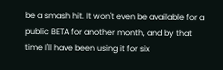be a smash hit. It won't even be available for a public BETA for another month, and by that time I'll have been using it for six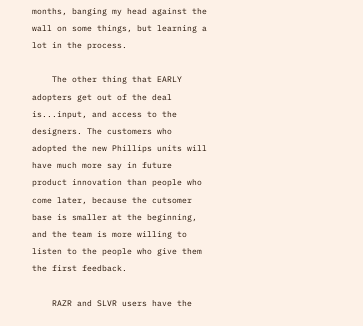months, banging my head against the wall on some things, but learning a lot in the process.

    The other thing that EARLY adopters get out of the deal is...input, and access to the designers. The customers who adopted the new Phillips units will have much more say in future product innovation than people who come later, because the cutsomer base is smaller at the beginning, and the team is more willing to listen to the people who give them the first feedback.

    RAZR and SLVR users have the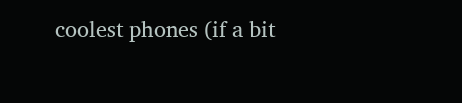coolest phones (if a bit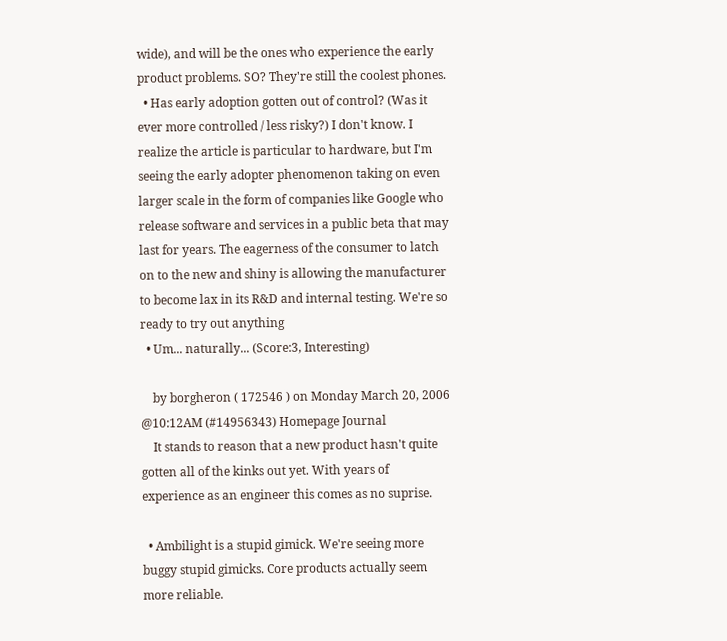wide), and will be the ones who experience the early product problems. SO? They're still the coolest phones.
  • Has early adoption gotten out of control? (Was it ever more controlled / less risky?) I don't know. I realize the article is particular to hardware, but I'm seeing the early adopter phenomenon taking on even larger scale in the form of companies like Google who release software and services in a public beta that may last for years. The eagerness of the consumer to latch on to the new and shiny is allowing the manufacturer to become lax in its R&D and internal testing. We're so ready to try out anything
  • Um... naturally... (Score:3, Interesting)

    by borgheron ( 172546 ) on Monday March 20, 2006 @10:12AM (#14956343) Homepage Journal
    It stands to reason that a new product hasn't quite gotten all of the kinks out yet. With years of experience as an engineer this comes as no suprise.

  • Ambilight is a stupid gimick. We're seeing more buggy stupid gimicks. Core products actually seem more reliable.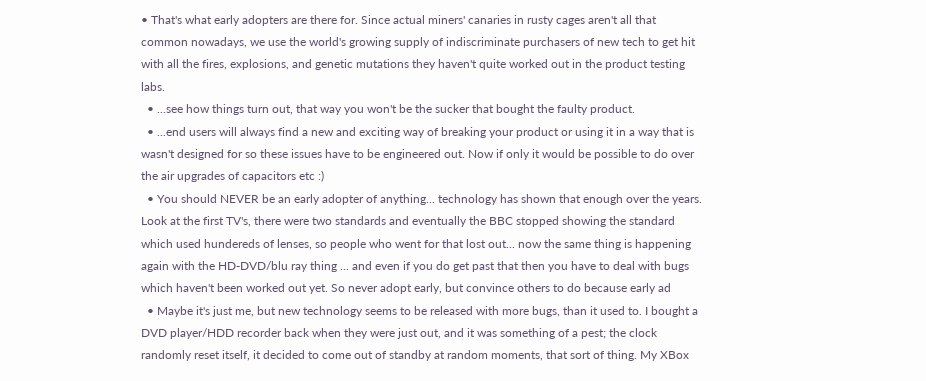• That's what early adopters are there for. Since actual miners' canaries in rusty cages aren't all that common nowadays, we use the world's growing supply of indiscriminate purchasers of new tech to get hit with all the fires, explosions, and genetic mutations they haven't quite worked out in the product testing labs.
  • ...see how things turn out, that way you won't be the sucker that bought the faulty product.
  • ...end users will always find a new and exciting way of breaking your product or using it in a way that is wasn't designed for so these issues have to be engineered out. Now if only it would be possible to do over the air upgrades of capacitors etc :)
  • You should NEVER be an early adopter of anything... technology has shown that enough over the years. Look at the first TV's, there were two standards and eventually the BBC stopped showing the standard which used hundereds of lenses, so people who went for that lost out... now the same thing is happening again with the HD-DVD/blu ray thing ... and even if you do get past that then you have to deal with bugs which haven't been worked out yet. So never adopt early, but convince others to do because early ad
  • Maybe it's just me, but new technology seems to be released with more bugs, than it used to. I bought a DVD player/HDD recorder back when they were just out, and it was something of a pest; the clock randomly reset itself, it decided to come out of standby at random moments, that sort of thing. My XBox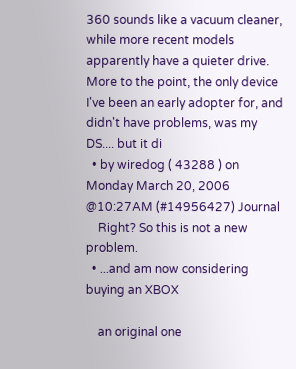360 sounds like a vacuum cleaner, while more recent models apparently have a quieter drive. More to the point, the only device I've been an early adopter for, and didn't have problems, was my DS.... but it di
  • by wiredog ( 43288 ) on Monday March 20, 2006 @10:27AM (#14956427) Journal
    Right? So this is not a new problem.
  • ...and am now considering buying an XBOX

    an original one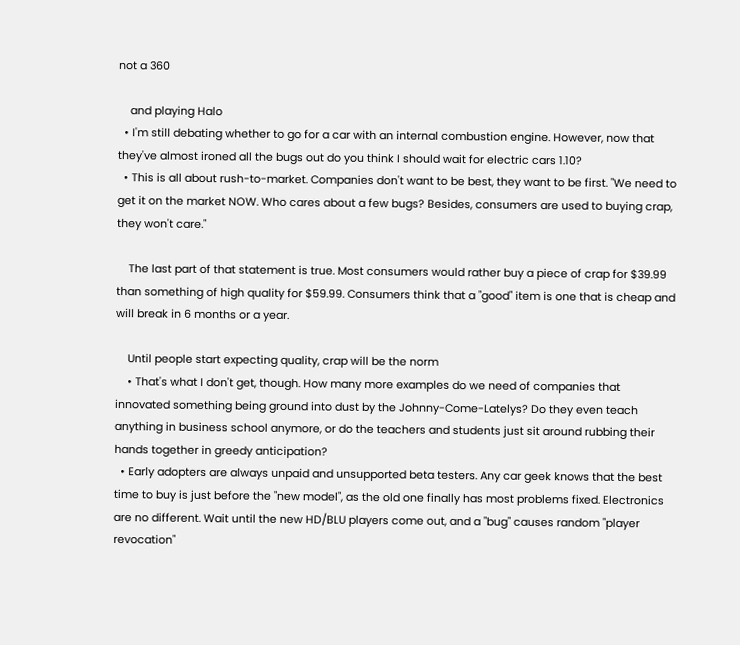not a 360

    and playing Halo
  • I'm still debating whether to go for a car with an internal combustion engine. However, now that they've almost ironed all the bugs out do you think I should wait for electric cars 1.10?
  • This is all about rush-to-market. Companies don't want to be best, they want to be first. "We need to get it on the market NOW. Who cares about a few bugs? Besides, consumers are used to buying crap, they won't care."

    The last part of that statement is true. Most consumers would rather buy a piece of crap for $39.99 than something of high quality for $59.99. Consumers think that a "good" item is one that is cheap and will break in 6 months or a year.

    Until people start expecting quality, crap will be the norm
    • That's what I don't get, though. How many more examples do we need of companies that innovated something being ground into dust by the Johnny-Come-Latelys? Do they even teach anything in business school anymore, or do the teachers and students just sit around rubbing their hands together in greedy anticipation?
  • Early adopters are always unpaid and unsupported beta testers. Any car geek knows that the best time to buy is just before the "new model", as the old one finally has most problems fixed. Electronics are no different. Wait until the new HD/BLU players come out, and a "bug" causes random "player revocation"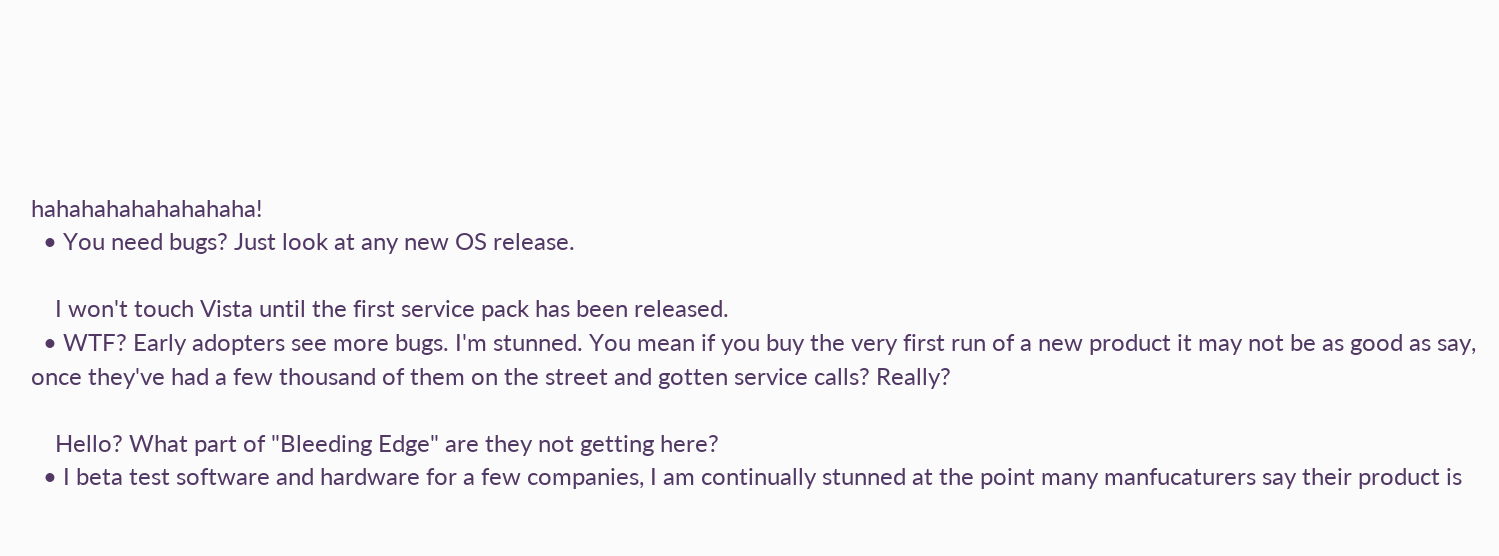hahahahahahahahaha!
  • You need bugs? Just look at any new OS release.

    I won't touch Vista until the first service pack has been released.
  • WTF? Early adopters see more bugs. I'm stunned. You mean if you buy the very first run of a new product it may not be as good as say, once they've had a few thousand of them on the street and gotten service calls? Really?

    Hello? What part of "Bleeding Edge" are they not getting here?
  • I beta test software and hardware for a few companies, I am continually stunned at the point many manfucaturers say their product is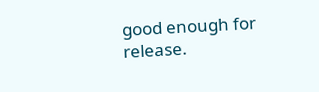good enough for release.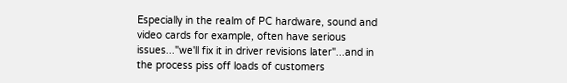Especially in the realm of PC hardware, sound and video cards for example, often have serious issues..."we'll fix it in driver revisions later"...and in the process piss off loads of customers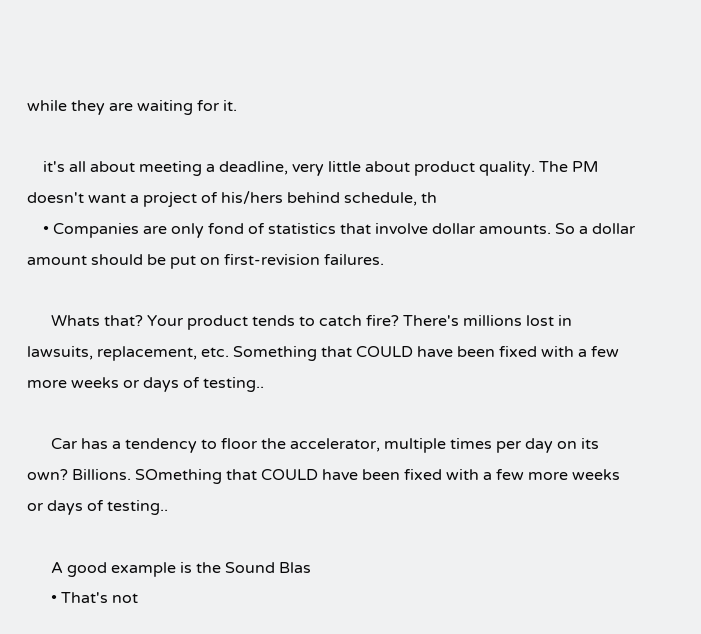while they are waiting for it.

    it's all about meeting a deadline, very little about product quality. The PM doesn't want a project of his/hers behind schedule, th
    • Companies are only fond of statistics that involve dollar amounts. So a dollar amount should be put on first-revision failures.

      Whats that? Your product tends to catch fire? There's millions lost in lawsuits, replacement, etc. Something that COULD have been fixed with a few more weeks or days of testing..

      Car has a tendency to floor the accelerator, multiple times per day on its own? Billions. SOmething that COULD have been fixed with a few more weeks or days of testing..

      A good example is the Sound Blas
      • That's not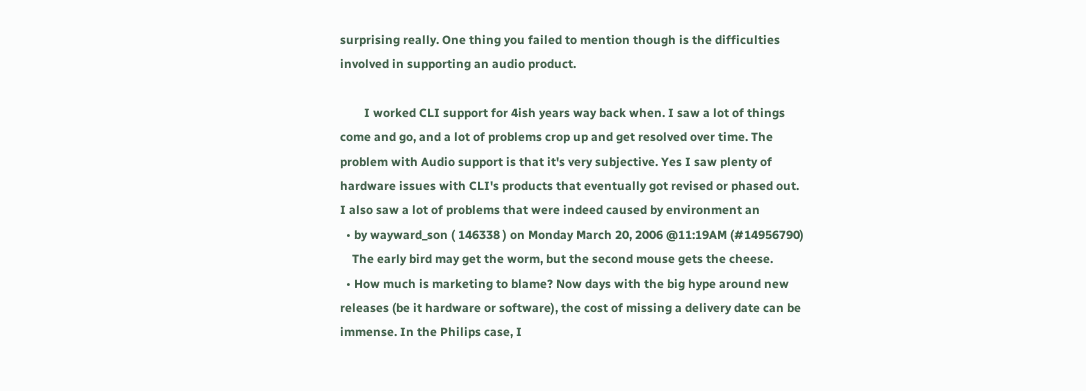surprising really. One thing you failed to mention though is the difficulties involved in supporting an audio product.

        I worked CLI support for 4ish years way back when. I saw a lot of things come and go, and a lot of problems crop up and get resolved over time. The problem with Audio support is that it's very subjective. Yes I saw plenty of hardware issues with CLI's products that eventually got revised or phased out. I also saw a lot of problems that were indeed caused by environment an
  • by wayward_son ( 146338 ) on Monday March 20, 2006 @11:19AM (#14956790)
    The early bird may get the worm, but the second mouse gets the cheese.
  • How much is marketing to blame? Now days with the big hype around new releases (be it hardware or software), the cost of missing a delivery date can be immense. In the Philips case, I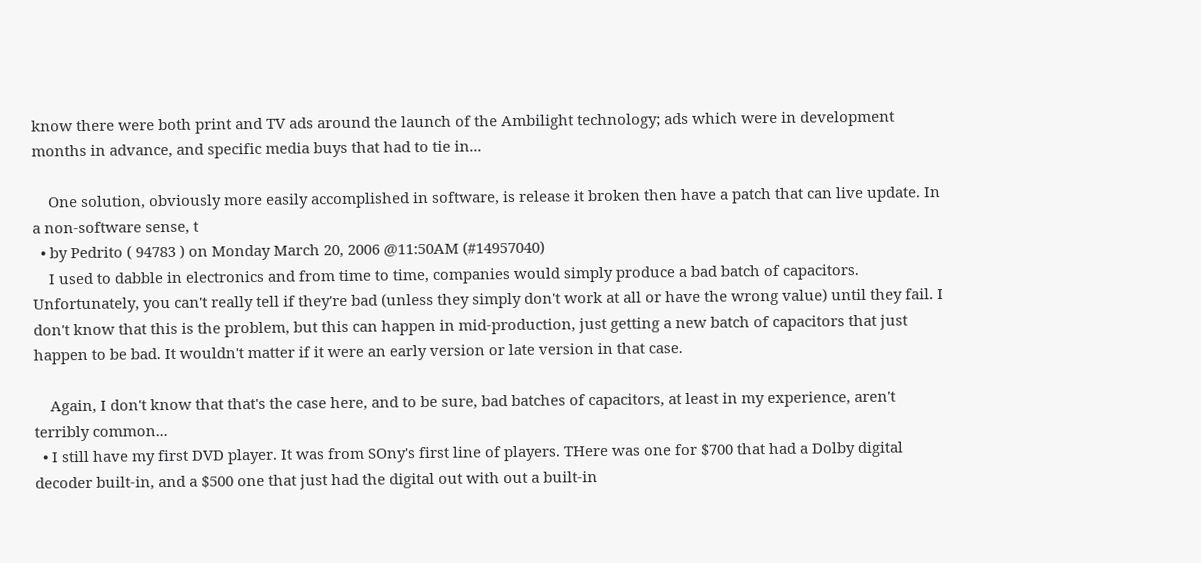know there were both print and TV ads around the launch of the Ambilight technology; ads which were in development months in advance, and specific media buys that had to tie in...

    One solution, obviously more easily accomplished in software, is release it broken then have a patch that can live update. In a non-software sense, t
  • by Pedrito ( 94783 ) on Monday March 20, 2006 @11:50AM (#14957040)
    I used to dabble in electronics and from time to time, companies would simply produce a bad batch of capacitors. Unfortunately, you can't really tell if they're bad (unless they simply don't work at all or have the wrong value) until they fail. I don't know that this is the problem, but this can happen in mid-production, just getting a new batch of capacitors that just happen to be bad. It wouldn't matter if it were an early version or late version in that case.

    Again, I don't know that that's the case here, and to be sure, bad batches of capacitors, at least in my experience, aren't terribly common...
  • I still have my first DVD player. It was from SOny's first line of players. THere was one for $700 that had a Dolby digital decoder built-in, and a $500 one that just had the digital out with out a built-in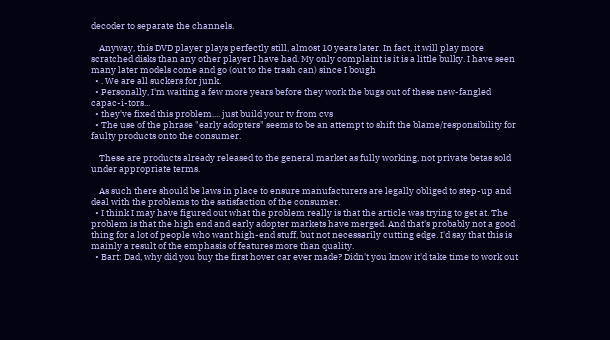decoder to separate the channels.

    Anyway, this DVD player plays perfectly still, almost 10 years later. In fact, it will play more scratched disks than any other player I have had. My only complaint is it is a little bulky. I have seen many later models come and go (out to the trash can) since I bough
  • . We are all suckers for junk.
  • Personally, I'm waiting a few more years before they work the bugs out of these new-fangled capac-i-tors...
  • they've fixed this problem.... just build your tv from cvs
  • The use of the phrase "early adopters" seems to be an attempt to shift the blame/responsibility for faulty products onto the consumer.

    These are products already released to the general market as fully working, not private betas sold under appropriate terms.

    As such there should be laws in place to ensure manufacturers are legally obliged to step-up and deal with the problems to the satisfaction of the consumer.
  • I think I may have figured out what the problem really is that the article was trying to get at. The problem is that the high end and early adopter markets have merged. And that's probably not a good thing for a lot of people who want high-end stuff, but not necessarily cutting edge. I'd say that this is mainly a result of the emphasis of features more than quality.
  • Bart: Dad, why did you buy the first hover car ever made? Didn't you know it'd take time to work out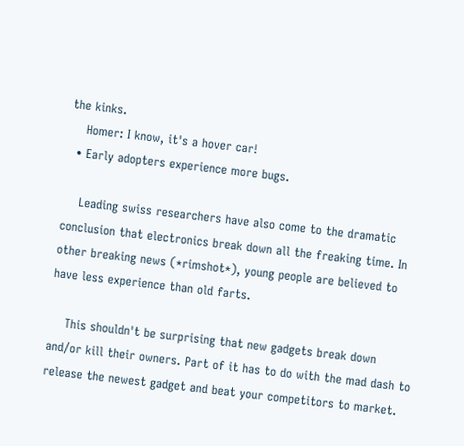the kinks.
    Homer: I know, it's a hover car!
  • Early adopters experience more bugs.

    Leading swiss researchers have also come to the dramatic conclusion that electronics break down all the freaking time. In other breaking news (*rimshot*), young people are believed to have less experience than old farts.

    This shouldn't be surprising that new gadgets break down and/or kill their owners. Part of it has to do with the mad dash to release the newest gadget and beat your competitors to market.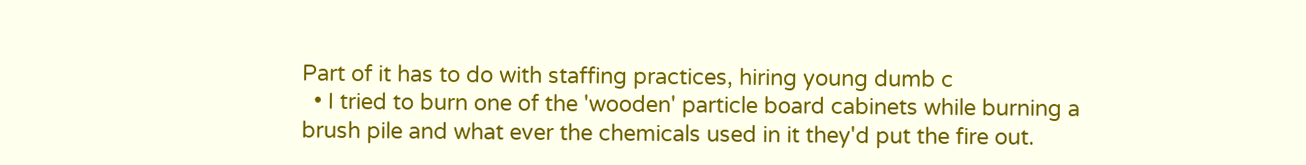Part of it has to do with staffing practices, hiring young dumb c
  • I tried to burn one of the 'wooden' particle board cabinets while burning a brush pile and what ever the chemicals used in it they'd put the fire out.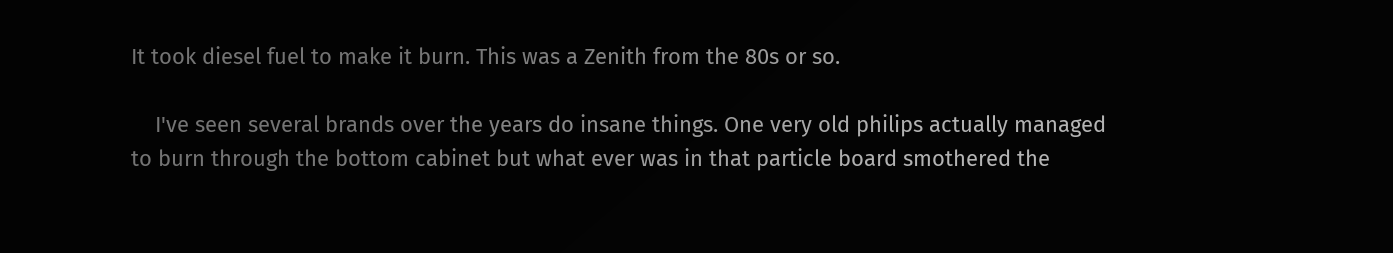It took diesel fuel to make it burn. This was a Zenith from the 80s or so.

    I've seen several brands over the years do insane things. One very old philips actually managed to burn through the bottom cabinet but what ever was in that particle board smothered the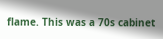flame. This was a 70s cabinet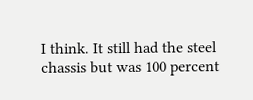I think. It still had the steel chassis but was 100 percent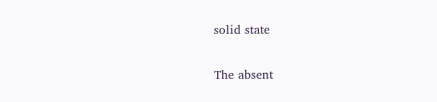solid state

The absent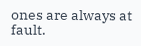ones are always at fault.